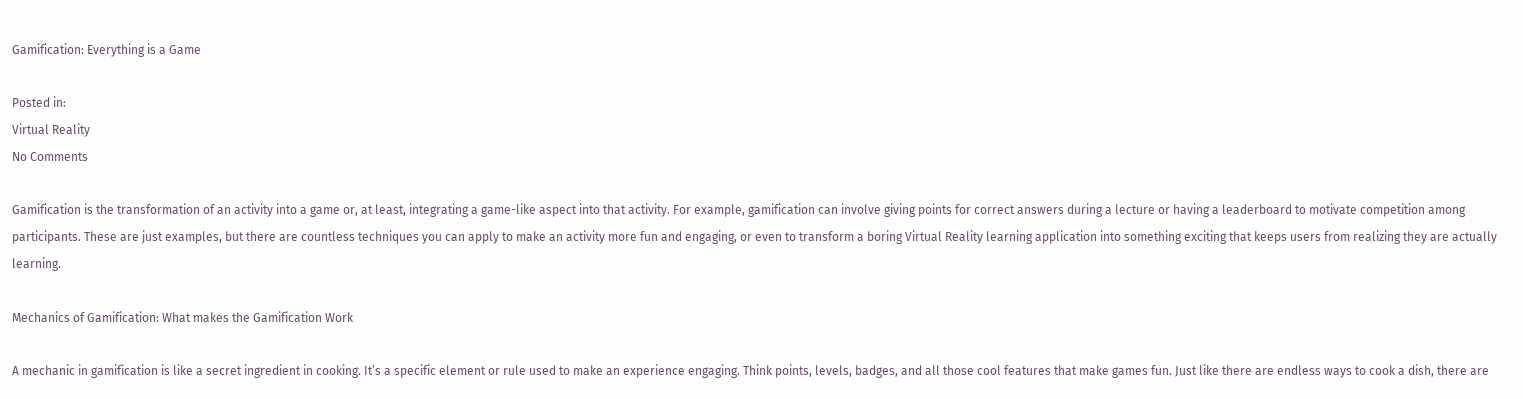Gamification: Everything is a Game

Posted in:
Virtual Reality
No Comments

Gamification is the transformation of an activity into a game or, at least, integrating a game-like aspect into that activity. For example, gamification can involve giving points for correct answers during a lecture or having a leaderboard to motivate competition among participants. These are just examples, but there are countless techniques you can apply to make an activity more fun and engaging, or even to transform a boring Virtual Reality learning application into something exciting that keeps users from realizing they are actually learning.

Mechanics of Gamification: What makes the Gamification Work

A mechanic in gamification is like a secret ingredient in cooking. It’s a specific element or rule used to make an experience engaging. Think points, levels, badges, and all those cool features that make games fun. Just like there are endless ways to cook a dish, there are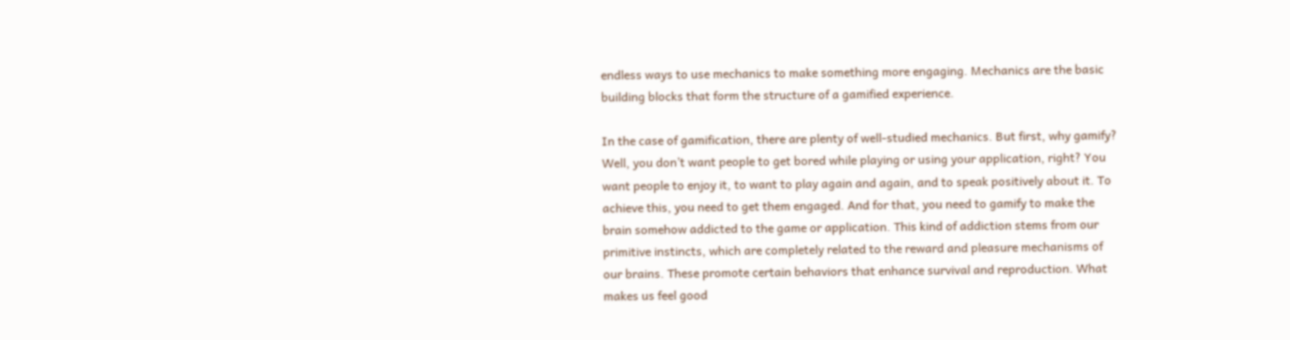endless ways to use mechanics to make something more engaging. Mechanics are the basic building blocks that form the structure of a gamified experience.

In the case of gamification, there are plenty of well-studied mechanics. But first, why gamify? Well, you don’t want people to get bored while playing or using your application, right? You want people to enjoy it, to want to play again and again, and to speak positively about it. To achieve this, you need to get them engaged. And for that, you need to gamify to make the brain somehow addicted to the game or application. This kind of addiction stems from our primitive instincts, which are completely related to the reward and pleasure mechanisms of our brains. These promote certain behaviors that enhance survival and reproduction. What makes us feel good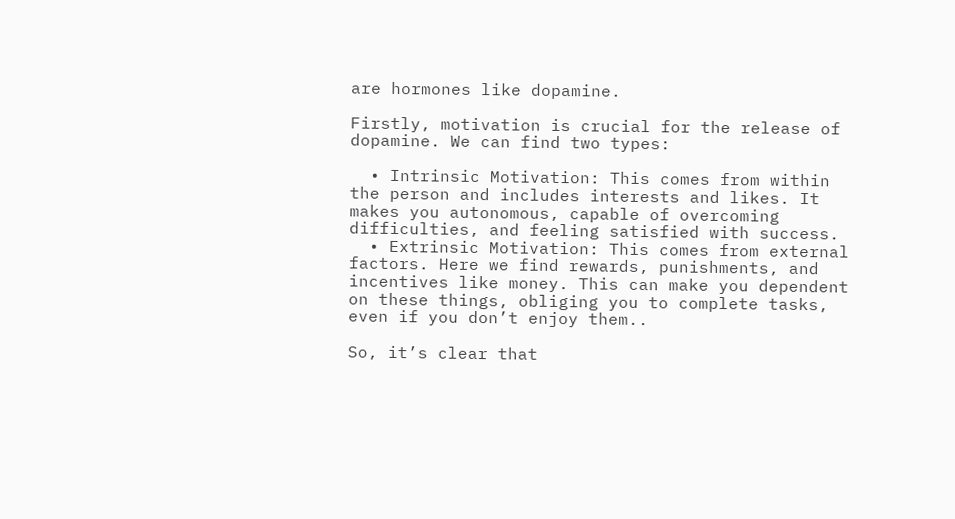are hormones like dopamine.

Firstly, motivation is crucial for the release of dopamine. We can find two types:

  • Intrinsic Motivation: This comes from within the person and includes interests and likes. It makes you autonomous, capable of overcoming difficulties, and feeling satisfied with success.
  • Extrinsic Motivation: This comes from external factors. Here we find rewards, punishments, and incentives like money. This can make you dependent on these things, obliging you to complete tasks, even if you don’t enjoy them..

So, it’s clear that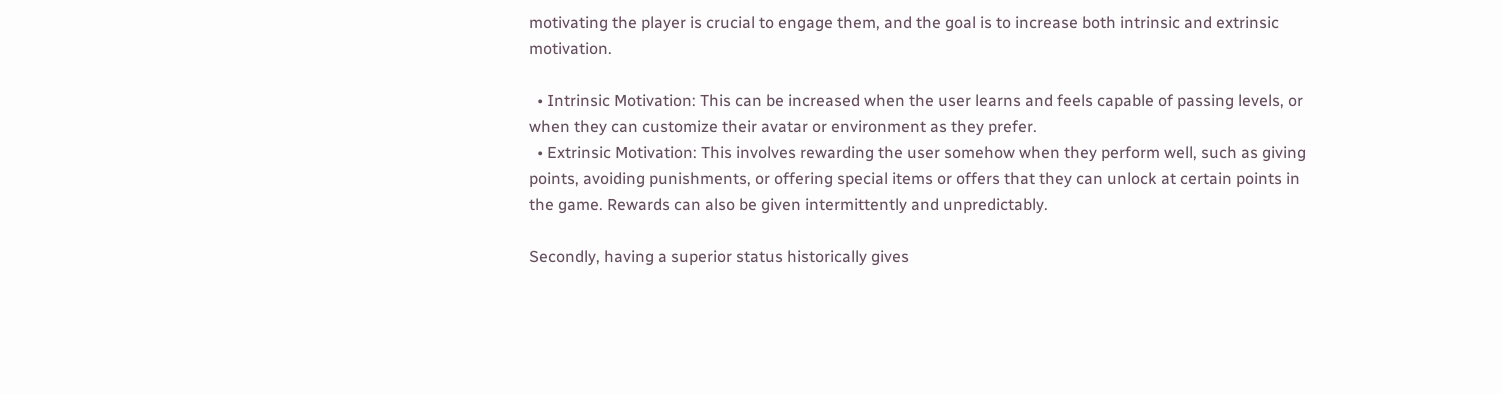motivating the player is crucial to engage them, and the goal is to increase both intrinsic and extrinsic motivation.

  • Intrinsic Motivation: This can be increased when the user learns and feels capable of passing levels, or when they can customize their avatar or environment as they prefer.
  • Extrinsic Motivation: This involves rewarding the user somehow when they perform well, such as giving points, avoiding punishments, or offering special items or offers that they can unlock at certain points in the game. Rewards can also be given intermittently and unpredictably.

Secondly, having a superior status historically gives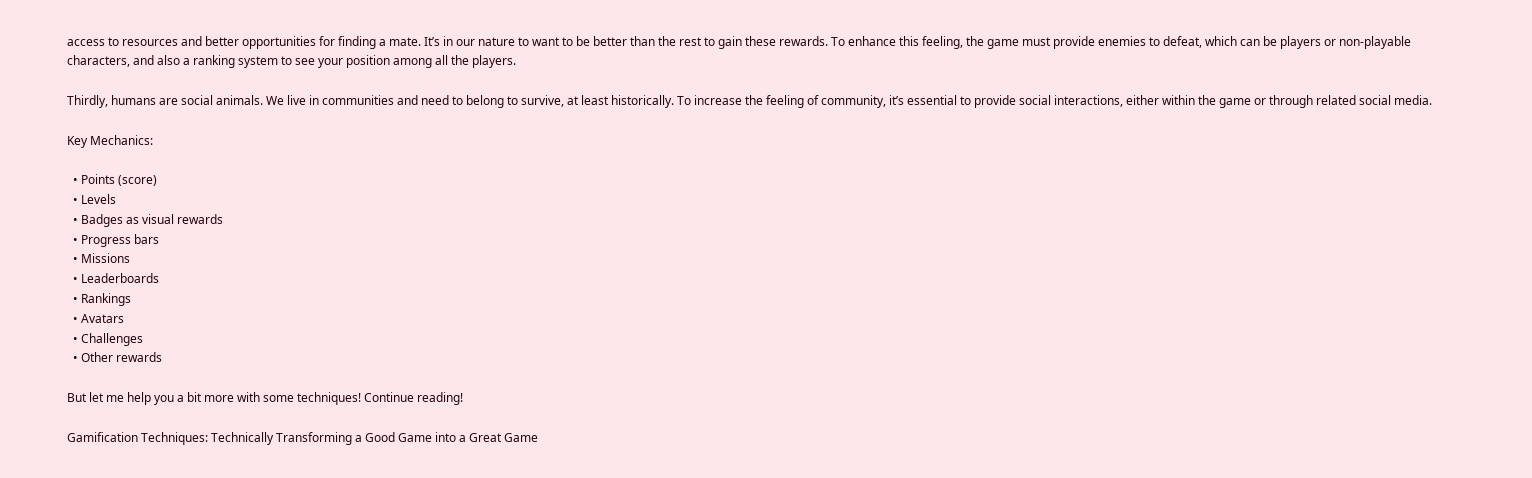access to resources and better opportunities for finding a mate. It’s in our nature to want to be better than the rest to gain these rewards. To enhance this feeling, the game must provide enemies to defeat, which can be players or non-playable characters, and also a ranking system to see your position among all the players.

Thirdly, humans are social animals. We live in communities and need to belong to survive, at least historically. To increase the feeling of community, it’s essential to provide social interactions, either within the game or through related social media.

Key Mechanics:

  • Points (score)
  • Levels
  • Badges as visual rewards
  • Progress bars
  • Missions
  • Leaderboards
  • Rankings
  • Avatars
  • Challenges
  • Other rewards

But let me help you a bit more with some techniques! Continue reading!

Gamification Techniques: Technically Transforming a Good Game into a Great Game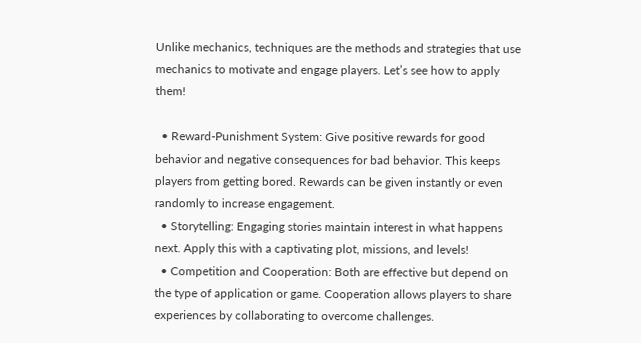Unlike mechanics, techniques are the methods and strategies that use mechanics to motivate and engage players. Let’s see how to apply them!

  • Reward-Punishment System: Give positive rewards for good behavior and negative consequences for bad behavior. This keeps players from getting bored. Rewards can be given instantly or even randomly to increase engagement.
  • Storytelling: Engaging stories maintain interest in what happens next. Apply this with a captivating plot, missions, and levels!
  • Competition and Cooperation: Both are effective but depend on the type of application or game. Cooperation allows players to share experiences by collaborating to overcome challenges.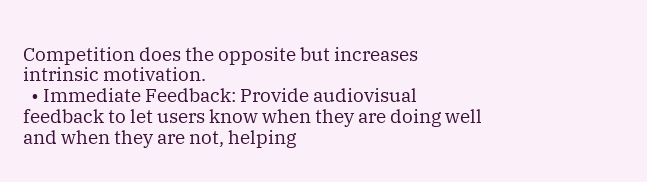Competition does the opposite but increases intrinsic motivation.
  • Immediate Feedback: Provide audiovisual feedback to let users know when they are doing well and when they are not, helping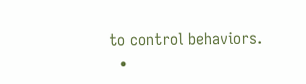to control behaviors.
  •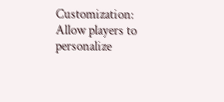Customization: Allow players to personalize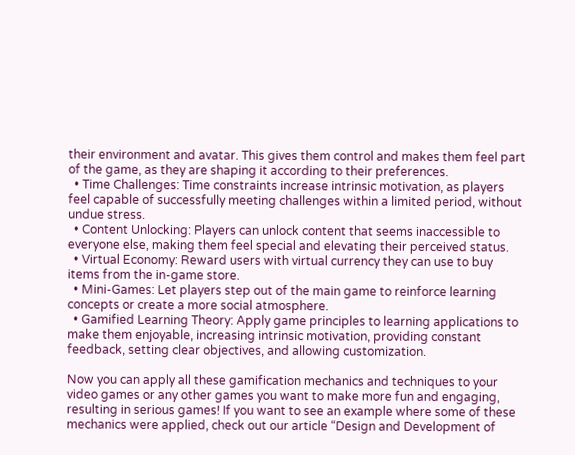their environment and avatar. This gives them control and makes them feel part of the game, as they are shaping it according to their preferences.
  • Time Challenges: Time constraints increase intrinsic motivation, as players feel capable of successfully meeting challenges within a limited period, without undue stress.
  • Content Unlocking: Players can unlock content that seems inaccessible to everyone else, making them feel special and elevating their perceived status.
  • Virtual Economy: Reward users with virtual currency they can use to buy items from the in-game store.
  • Mini-Games: Let players step out of the main game to reinforce learning concepts or create a more social atmosphere.
  • Gamified Learning Theory: Apply game principles to learning applications to make them enjoyable, increasing intrinsic motivation, providing constant feedback, setting clear objectives, and allowing customization.

Now you can apply all these gamification mechanics and techniques to your video games or any other games you want to make more fun and engaging, resulting in serious games! If you want to see an example where some of these mechanics were applied, check out our article “Design and Development of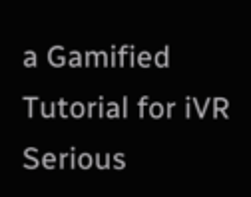a Gamified Tutorial for iVR Serious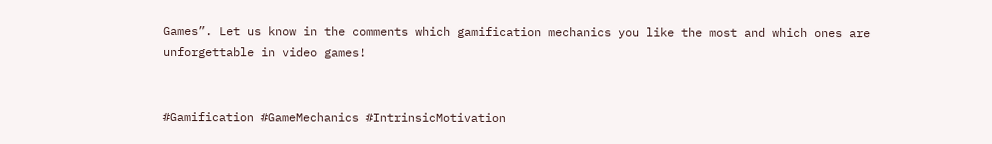Games”. Let us know in the comments which gamification mechanics you like the most and which ones are unforgettable in video games!


#Gamification #GameMechanics #IntrinsicMotivation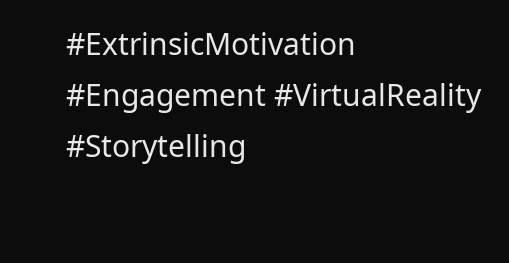#ExtrinsicMotivation #Engagement #VirtualReality #Storytelling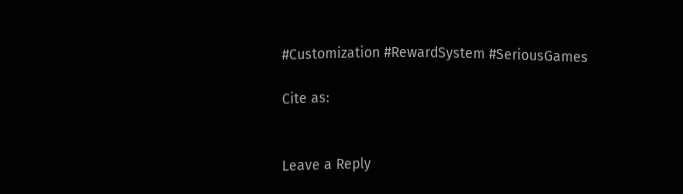#Customization #RewardSystem #SeriousGames

Cite as:


Leave a Reply